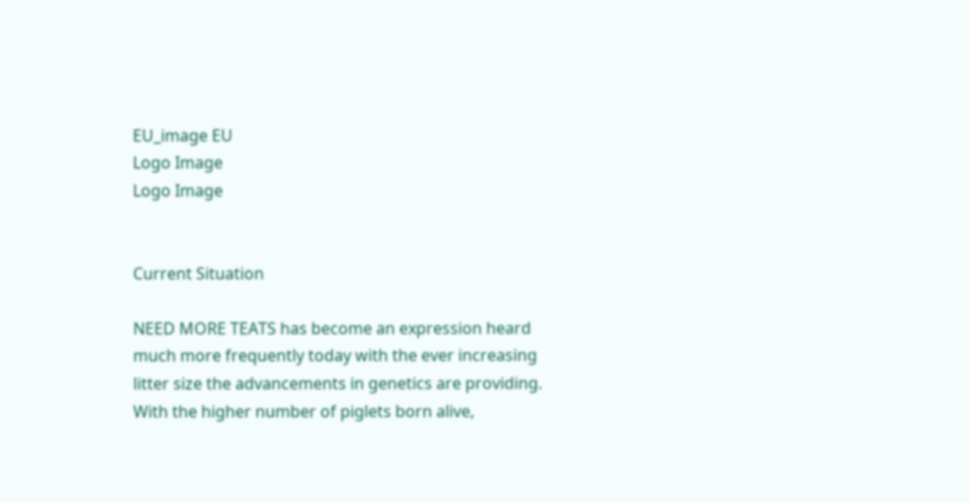EU_image EU
Logo Image
Logo Image


Current Situation

NEED MORE TEATS has become an expression heard much more frequently today with the ever increasing litter size the advancements in genetics are providing. With the higher number of piglets born alive,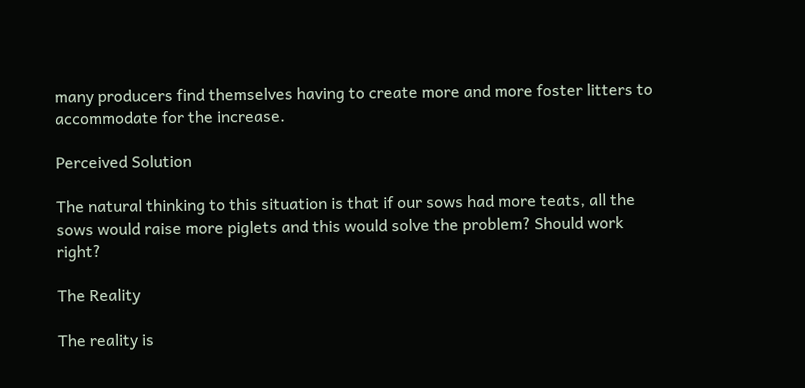many producers find themselves having to create more and more foster litters to accommodate for the increase.

Perceived Solution

The natural thinking to this situation is that if our sows had more teats, all the sows would raise more piglets and this would solve the problem? Should work right?

The Reality

The reality is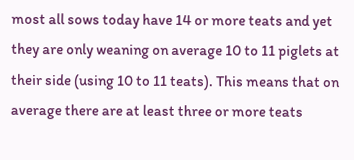most all sows today have 14 or more teats and yet they are only weaning on average 10 to 11 piglets at their side (using 10 to 11 teats). This means that on average there are at least three or more teats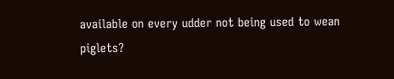available on every udder not being used to wean piglets?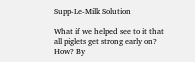Supp-Le-Milk Solution

What if we helped see to it that all piglets get strong early on? How? By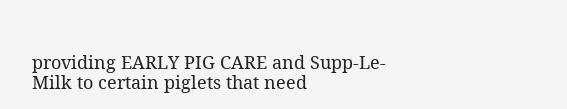providing EARLY PIG CARE and Supp-Le-Milk to certain piglets that need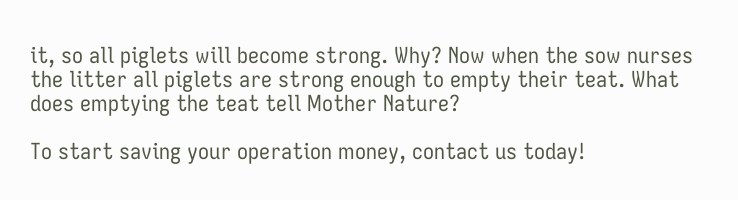it, so all piglets will become strong. Why? Now when the sow nurses the litter all piglets are strong enough to empty their teat. What does emptying the teat tell Mother Nature?

To start saving your operation money, contact us today!